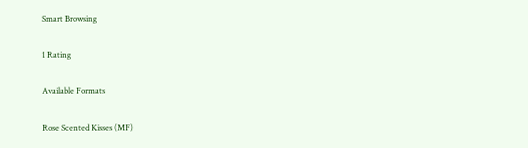Smart Browsing

1 Rating

Available Formats

Rose Scented Kisses (MF)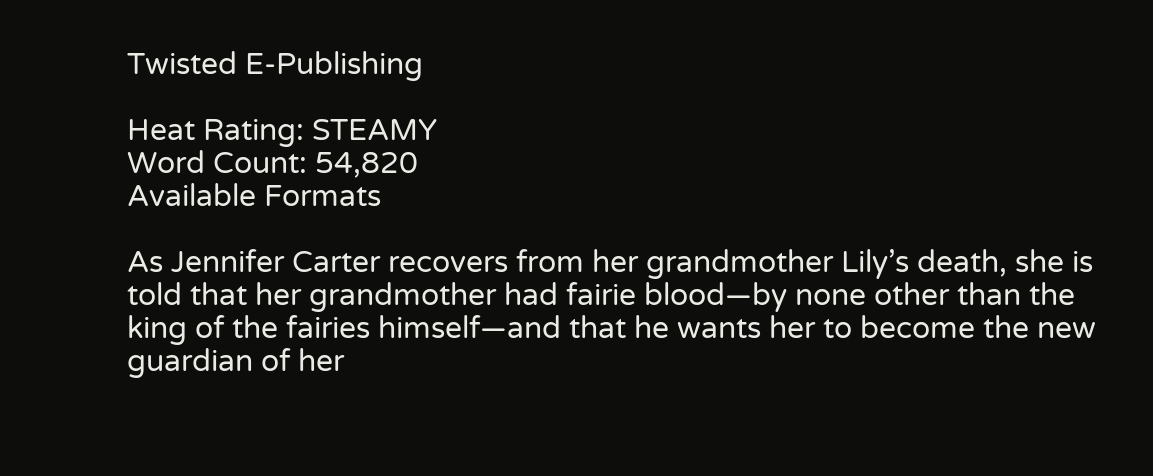Twisted E-Publishing

Heat Rating: STEAMY
Word Count: 54,820
Available Formats

As Jennifer Carter recovers from her grandmother Lily’s death, she is told that her grandmother had fairie blood—by none other than the king of the fairies himself—and that he wants her to become the new guardian of her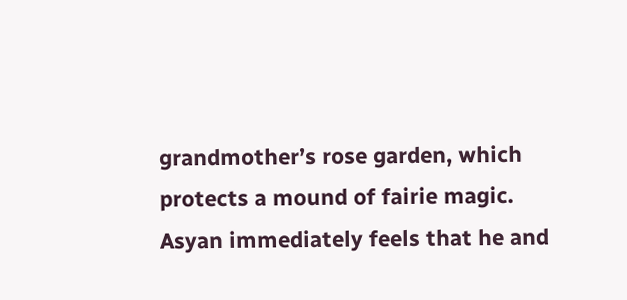grandmother’s rose garden, which protects a mound of fairie magic. Asyan immediately feels that he and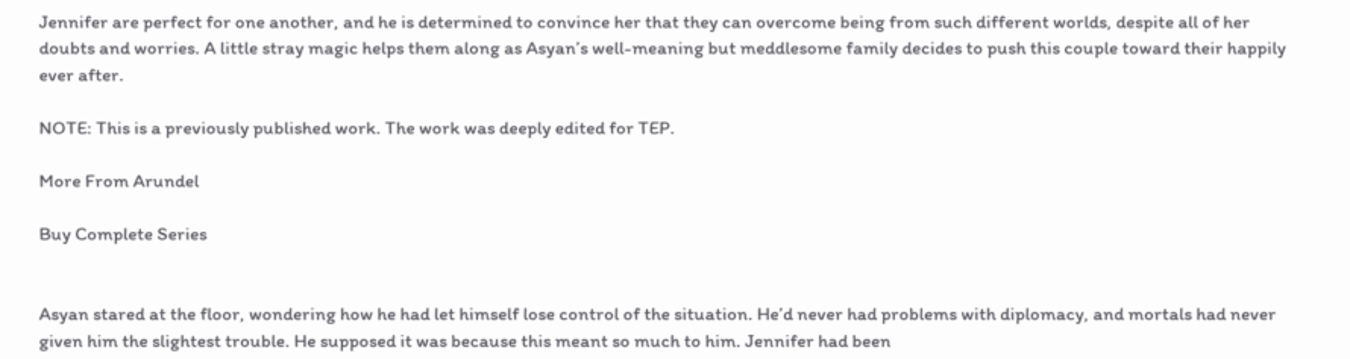Jennifer are perfect for one another, and he is determined to convince her that they can overcome being from such different worlds, despite all of her doubts and worries. A little stray magic helps them along as Asyan’s well-meaning but meddlesome family decides to push this couple toward their happily ever after.

NOTE: This is a previously published work. The work was deeply edited for TEP.

More From Arundel

Buy Complete Series


Asyan stared at the floor, wondering how he had let himself lose control of the situation. He’d never had problems with diplomacy, and mortals had never given him the slightest trouble. He supposed it was because this meant so much to him. Jennifer had been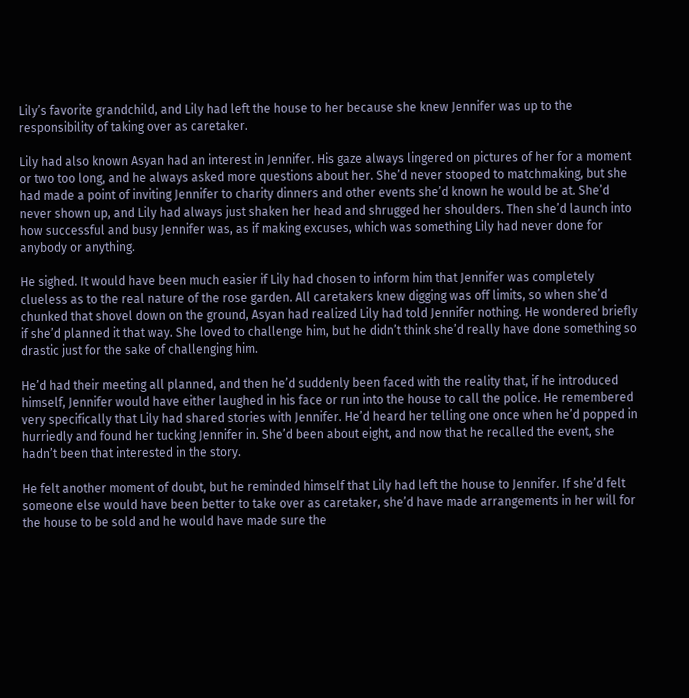Lily’s favorite grandchild, and Lily had left the house to her because she knew Jennifer was up to the responsibility of taking over as caretaker.

Lily had also known Asyan had an interest in Jennifer. His gaze always lingered on pictures of her for a moment or two too long, and he always asked more questions about her. She’d never stooped to matchmaking, but she had made a point of inviting Jennifer to charity dinners and other events she’d known he would be at. She’d never shown up, and Lily had always just shaken her head and shrugged her shoulders. Then she’d launch into how successful and busy Jennifer was, as if making excuses, which was something Lily had never done for anybody or anything.

He sighed. It would have been much easier if Lily had chosen to inform him that Jennifer was completely clueless as to the real nature of the rose garden. All caretakers knew digging was off limits, so when she’d chunked that shovel down on the ground, Asyan had realized Lily had told Jennifer nothing. He wondered briefly if she’d planned it that way. She loved to challenge him, but he didn’t think she’d really have done something so drastic just for the sake of challenging him.

He’d had their meeting all planned, and then he’d suddenly been faced with the reality that, if he introduced himself, Jennifer would have either laughed in his face or run into the house to call the police. He remembered very specifically that Lily had shared stories with Jennifer. He’d heard her telling one once when he’d popped in hurriedly and found her tucking Jennifer in. She’d been about eight, and now that he recalled the event, she hadn’t been that interested in the story.

He felt another moment of doubt, but he reminded himself that Lily had left the house to Jennifer. If she’d felt someone else would have been better to take over as caretaker, she’d have made arrangements in her will for the house to be sold and he would have made sure the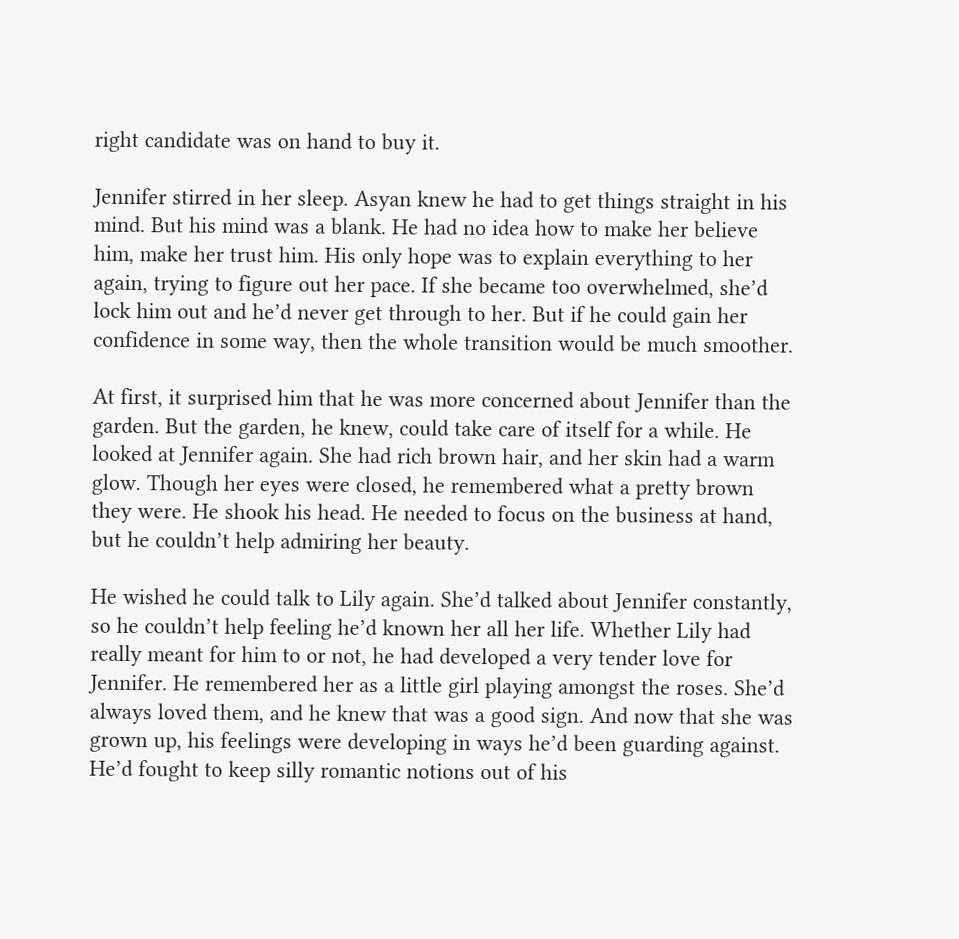right candidate was on hand to buy it.

Jennifer stirred in her sleep. Asyan knew he had to get things straight in his mind. But his mind was a blank. He had no idea how to make her believe him, make her trust him. His only hope was to explain everything to her again, trying to figure out her pace. If she became too overwhelmed, she’d lock him out and he’d never get through to her. But if he could gain her confidence in some way, then the whole transition would be much smoother.

At first, it surprised him that he was more concerned about Jennifer than the garden. But the garden, he knew, could take care of itself for a while. He looked at Jennifer again. She had rich brown hair, and her skin had a warm glow. Though her eyes were closed, he remembered what a pretty brown they were. He shook his head. He needed to focus on the business at hand, but he couldn’t help admiring her beauty.

He wished he could talk to Lily again. She’d talked about Jennifer constantly, so he couldn’t help feeling he’d known her all her life. Whether Lily had really meant for him to or not, he had developed a very tender love for Jennifer. He remembered her as a little girl playing amongst the roses. She’d always loved them, and he knew that was a good sign. And now that she was grown up, his feelings were developing in ways he’d been guarding against. He’d fought to keep silly romantic notions out of his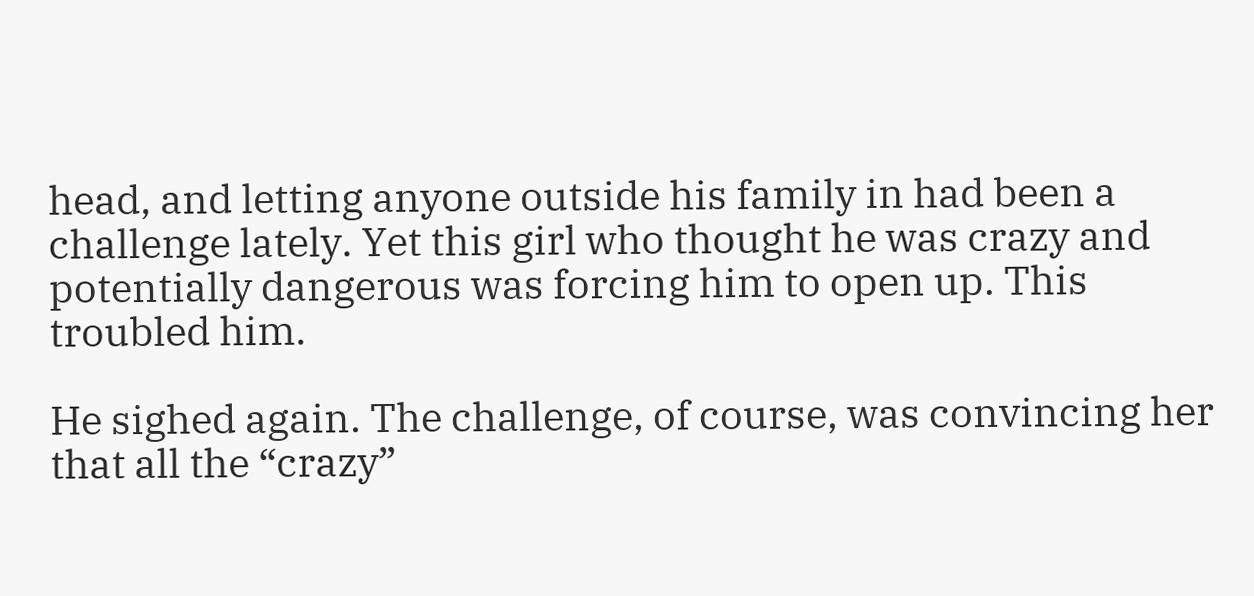head, and letting anyone outside his family in had been a challenge lately. Yet this girl who thought he was crazy and potentially dangerous was forcing him to open up. This troubled him.

He sighed again. The challenge, of course, was convincing her that all the “crazy”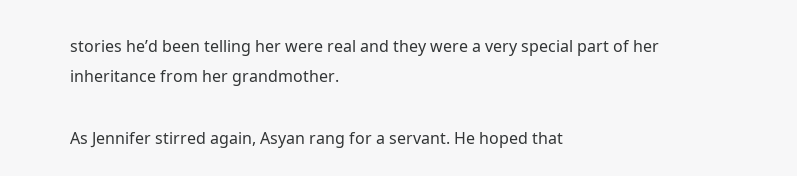stories he’d been telling her were real and they were a very special part of her inheritance from her grandmother.

As Jennifer stirred again, Asyan rang for a servant. He hoped that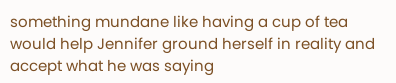something mundane like having a cup of tea would help Jennifer ground herself in reality and accept what he was saying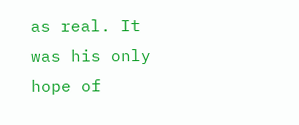as real. It was his only hope of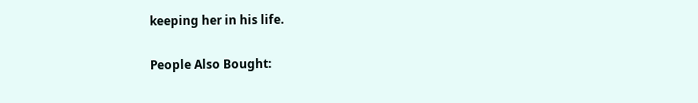keeping her in his life.

People Also Bought: